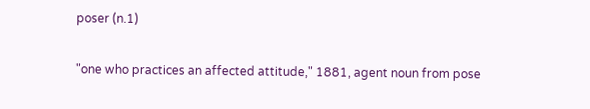poser (n.1)

"one who practices an affected attitude," 1881, agent noun from pose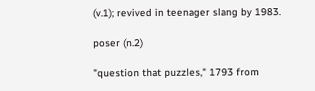(v.1); revived in teenager slang by 1983.

poser (n.2)

"question that puzzles," 1793 from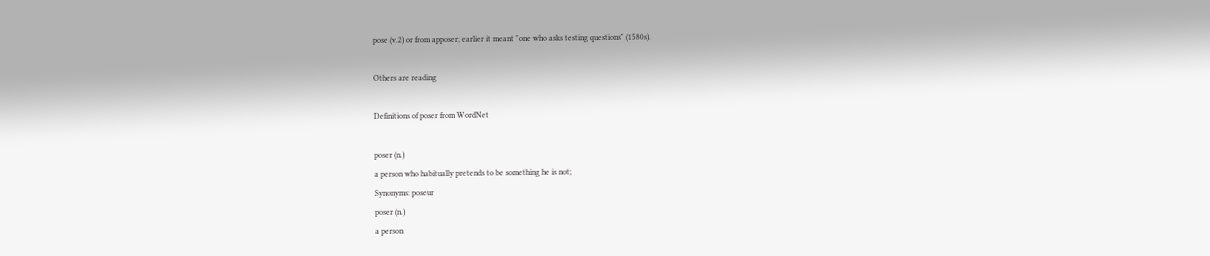pose (v.2) or from apposer; earlier it meant "one who asks testing questions" (1580s).

Others are reading

Definitions of poser from WordNet

poser (n.)
a person who habitually pretends to be something he is not;
Synonyms: poseur
poser (n.)
a person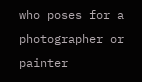who poses for a photographer or painter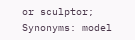or sculptor;
Synonyms: model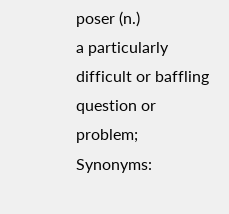poser (n.)
a particularly difficult or baffling question or problem;
Synonyms: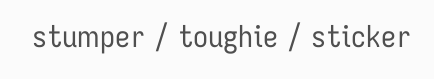stumper / toughie / sticker